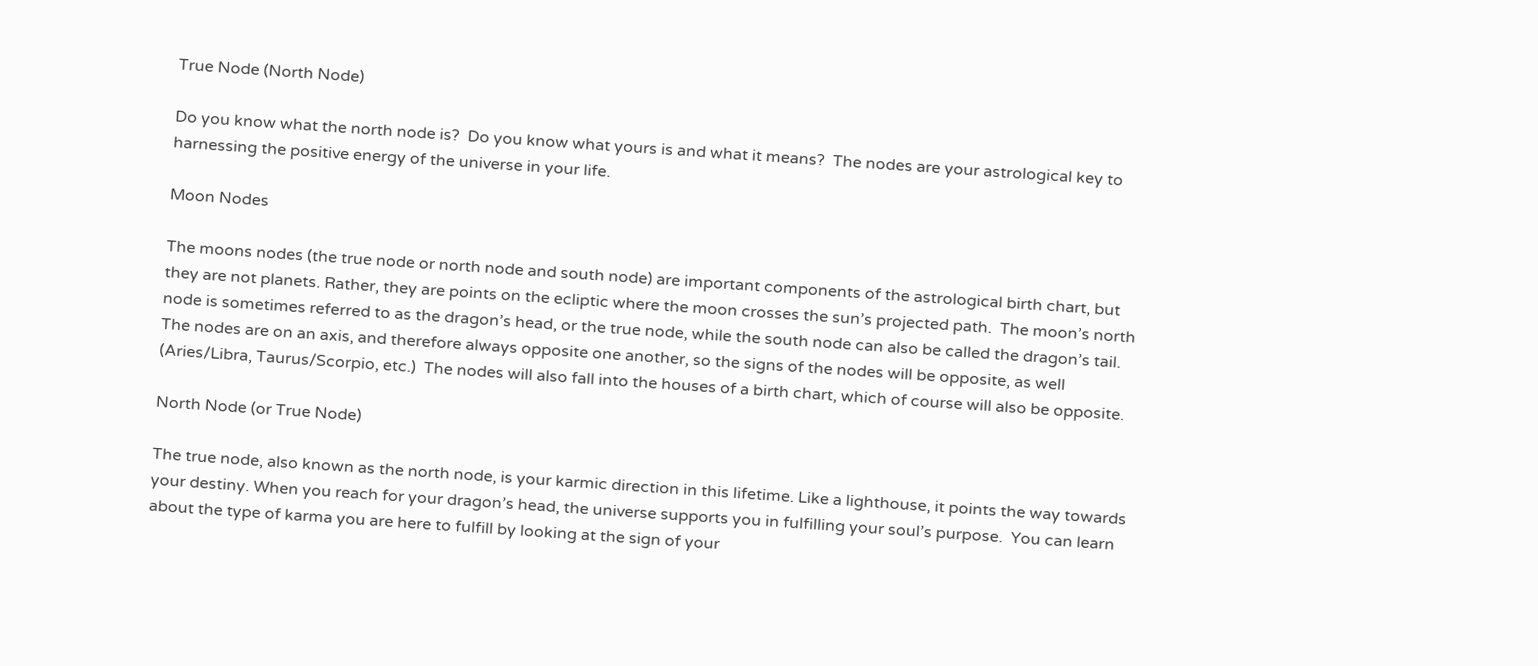True Node (North Node)

Do you know what the north node is?  Do you know what yours is and what it means?  The nodes are your astrological key to harnessing the positive energy of the universe in your life.

Moon Nodes

The moons nodes (the true node or north node and south node) are important components of the astrological birth chart, but they are not planets. Rather, they are points on the ecliptic where the moon crosses the sun’s projected path.  The moon’s north node is sometimes referred to as the dragon’s head, or the true node, while the south node can also be called the dragon’s tail.  The nodes are on an axis, and therefore always opposite one another, so the signs of the nodes will be opposite, as well (Aries/Libra, Taurus/Scorpio, etc.)  The nodes will also fall into the houses of a birth chart, which of course will also be opposite.

North Node (or True Node)

The true node, also known as the north node, is your karmic direction in this lifetime. Like a lighthouse, it points the way towards your destiny. When you reach for your dragon’s head, the universe supports you in fulfilling your soul’s purpose.  You can learn about the type of karma you are here to fulfill by looking at the sign of your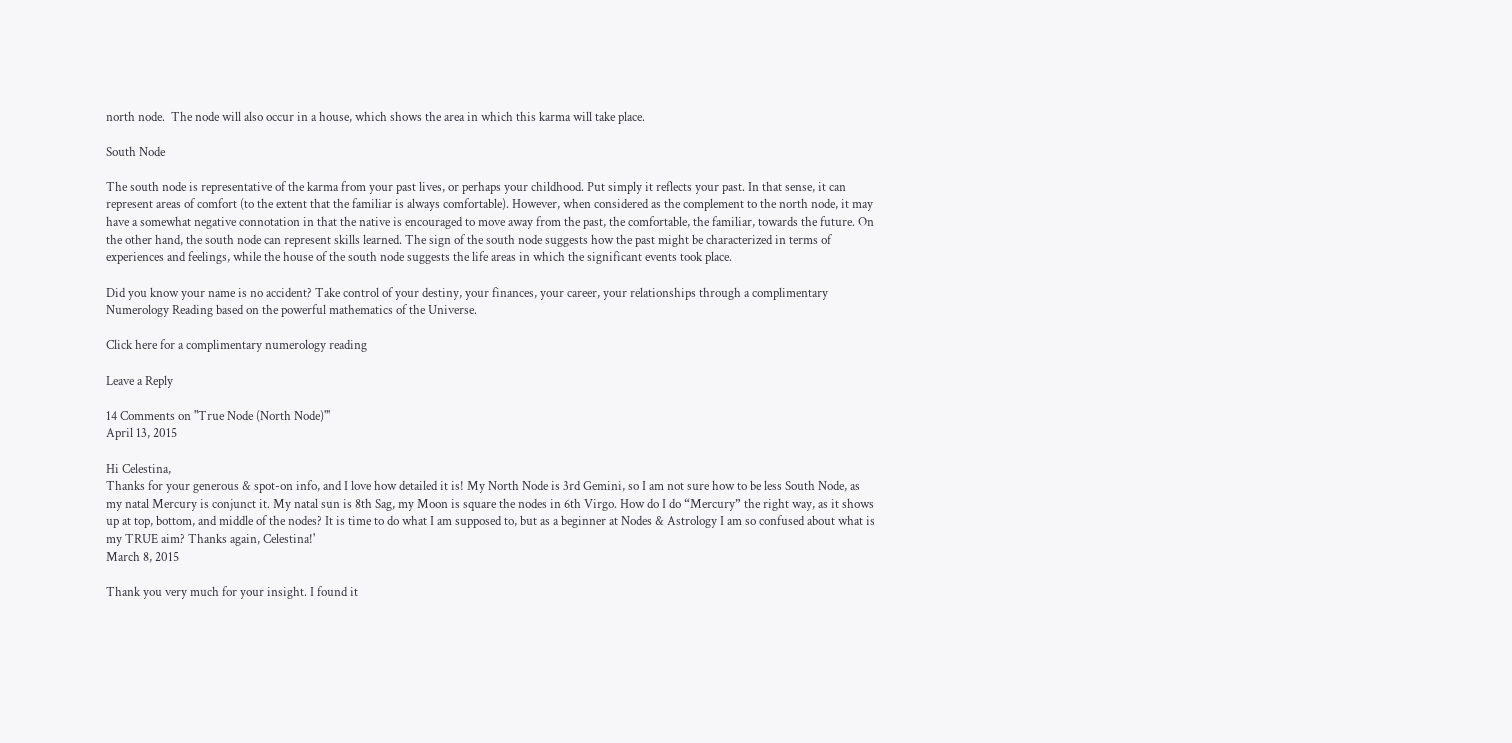north node.  The node will also occur in a house, which shows the area in which this karma will take place.

South Node

The south node is representative of the karma from your past lives, or perhaps your childhood. Put simply it reflects your past. In that sense, it can represent areas of comfort (to the extent that the familiar is always comfortable). However, when considered as the complement to the north node, it may have a somewhat negative connotation in that the native is encouraged to move away from the past, the comfortable, the familiar, towards the future. On the other hand, the south node can represent skills learned. The sign of the south node suggests how the past might be characterized in terms of experiences and feelings, while the house of the south node suggests the life areas in which the significant events took place.

Did you know your name is no accident? Take control of your destiny, your finances, your career, your relationships through a complimentary Numerology Reading based on the powerful mathematics of the Universe.

Click here for a complimentary numerology reading

Leave a Reply

14 Comments on "True Node (North Node)"'
April 13, 2015

Hi Celestina,
Thanks for your generous & spot-on info, and I love how detailed it is! My North Node is 3rd Gemini, so I am not sure how to be less South Node, as my natal Mercury is conjunct it. My natal sun is 8th Sag, my Moon is square the nodes in 6th Virgo. How do I do “Mercury” the right way, as it shows up at top, bottom, and middle of the nodes? It is time to do what I am supposed to, but as a beginner at Nodes & Astrology I am so confused about what is my TRUE aim? Thanks again, Celestina!'
March 8, 2015

Thank you very much for your insight. I found it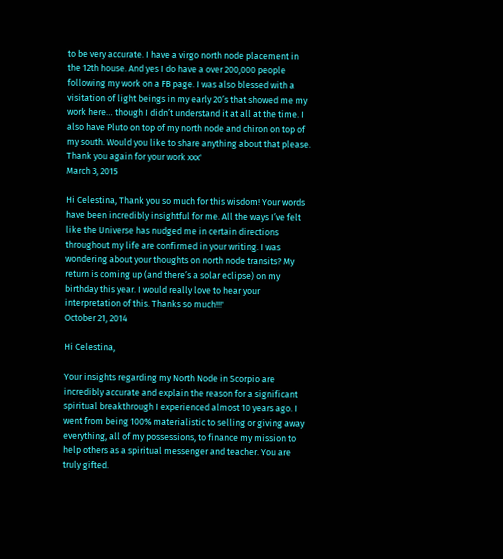to be very accurate. I have a virgo north node placement in the 12th house. And yes I do have a over 200,000 people following my work on a FB page. I was also blessed with a visitation of light beings in my early 20’s that showed me my work here… though I didn’t understand it at all at the time. I also have Pluto on top of my north node and chiron on top of my south. Would you like to share anything about that please. Thank you again for your work xxx'
March 3, 2015

Hi Celestina, Thank you so much for this wisdom! Your words have been incredibly insightful for me. All the ways I’ve felt like the Universe has nudged me in certain directions throughout my life are confirmed in your writing. I was wondering about your thoughts on north node transits? My return is coming up (and there’s a solar eclipse) on my birthday this year. I would really love to hear your interpretation of this. Thanks so much!!!'
October 21, 2014

Hi Celestina,

Your insights regarding my North Node in Scorpio are incredibly accurate and explain the reason for a significant spiritual breakthrough I experienced almost 10 years ago. I went from being 100% materialistic to selling or giving away everything, all of my possessions, to finance my mission to help others as a spiritual messenger and teacher. You are truly gifted.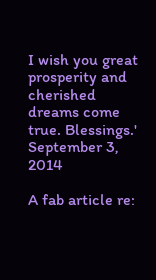I wish you great prosperity and cherished dreams come true. Blessings.'
September 3, 2014

A fab article re: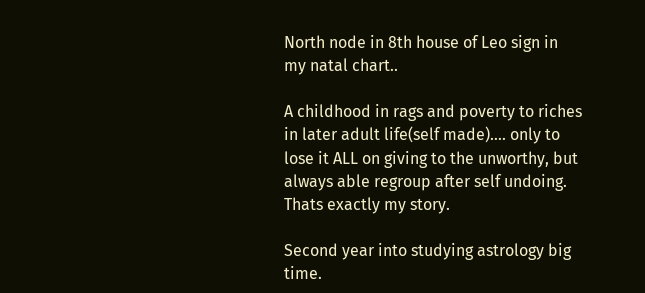North node in 8th house of Leo sign in my natal chart..

A childhood in rags and poverty to riches in later adult life(self made)…. only to lose it ALL on giving to the unworthy, but always able regroup after self undoing. Thats exactly my story.

Second year into studying astrology big time.